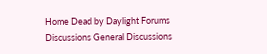Home Dead by Daylight Forums Discussions General Discussions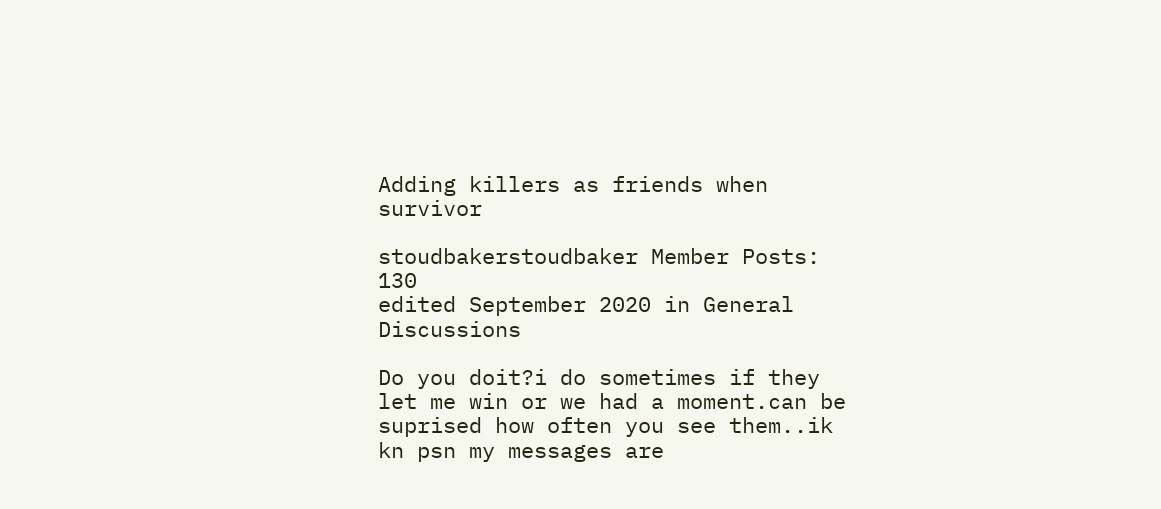Adding killers as friends when survivor

stoudbakerstoudbaker Member Posts: 130
edited September 2020 in General Discussions

Do you doit?i do sometimes if they let me win or we had a moment.can be suprised how often you see them..ik kn psn my messages are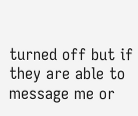turned off but if they are able to message me or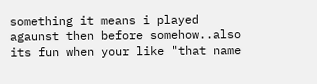something it means i played agaunst then before somehow..also its fun when your like "that name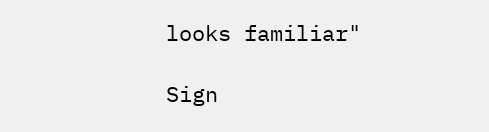looks familiar"

Sign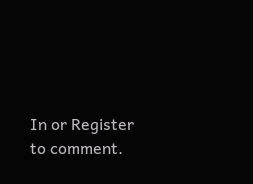In or Register to comment.